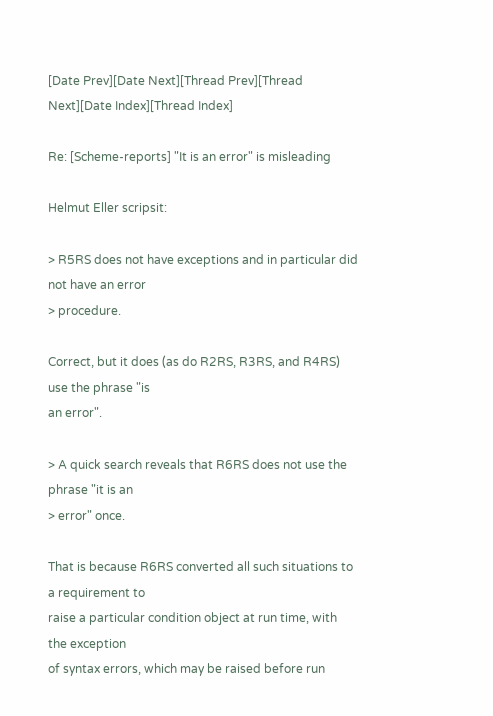[Date Prev][Date Next][Thread Prev][Thread Next][Date Index][Thread Index]

Re: [Scheme-reports] "It is an error" is misleading

Helmut Eller scripsit:

> R5RS does not have exceptions and in particular did not have an error
> procedure.

Correct, but it does (as do R2RS, R3RS, and R4RS) use the phrase "is
an error".

> A quick search reveals that R6RS does not use the phrase "it is an
> error" once.

That is because R6RS converted all such situations to a requirement to
raise a particular condition object at run time, with the exception
of syntax errors, which may be raised before run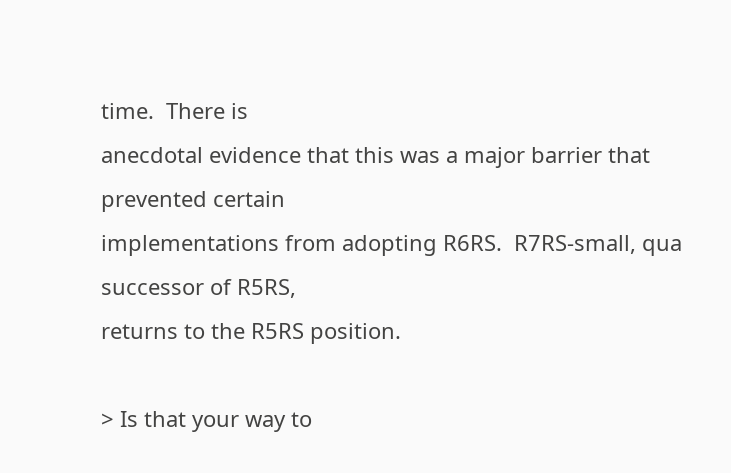time.  There is
anecdotal evidence that this was a major barrier that prevented certain
implementations from adopting R6RS.  R7RS-small, qua successor of R5RS,
returns to the R5RS position.

> Is that your way to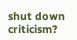shut down criticism?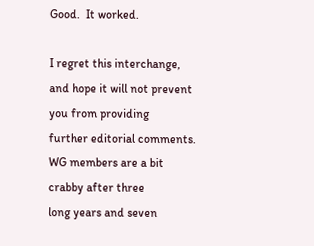Good.  It worked.

I regret this interchange, and hope it will not prevent you from providing
further editorial comments.  WG members are a bit crabby after three
long years and seven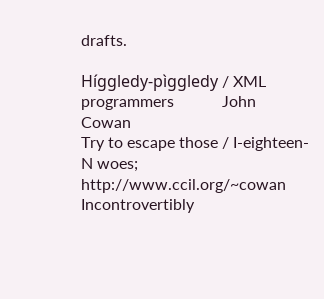drafts.

Híggledy-pìggledy / XML programmers            John Cowan
Try to escape those / I-eighteen-N woes;        http://www.ccil.org/~cowan
Incontrovertibly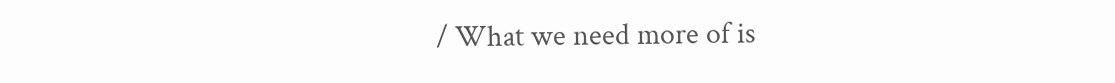/ What we need more of is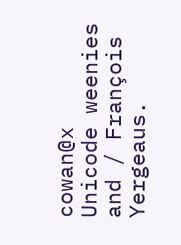cowan@x
Unicode weenies and / François Yergeaus.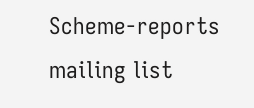Scheme-reports mailing list